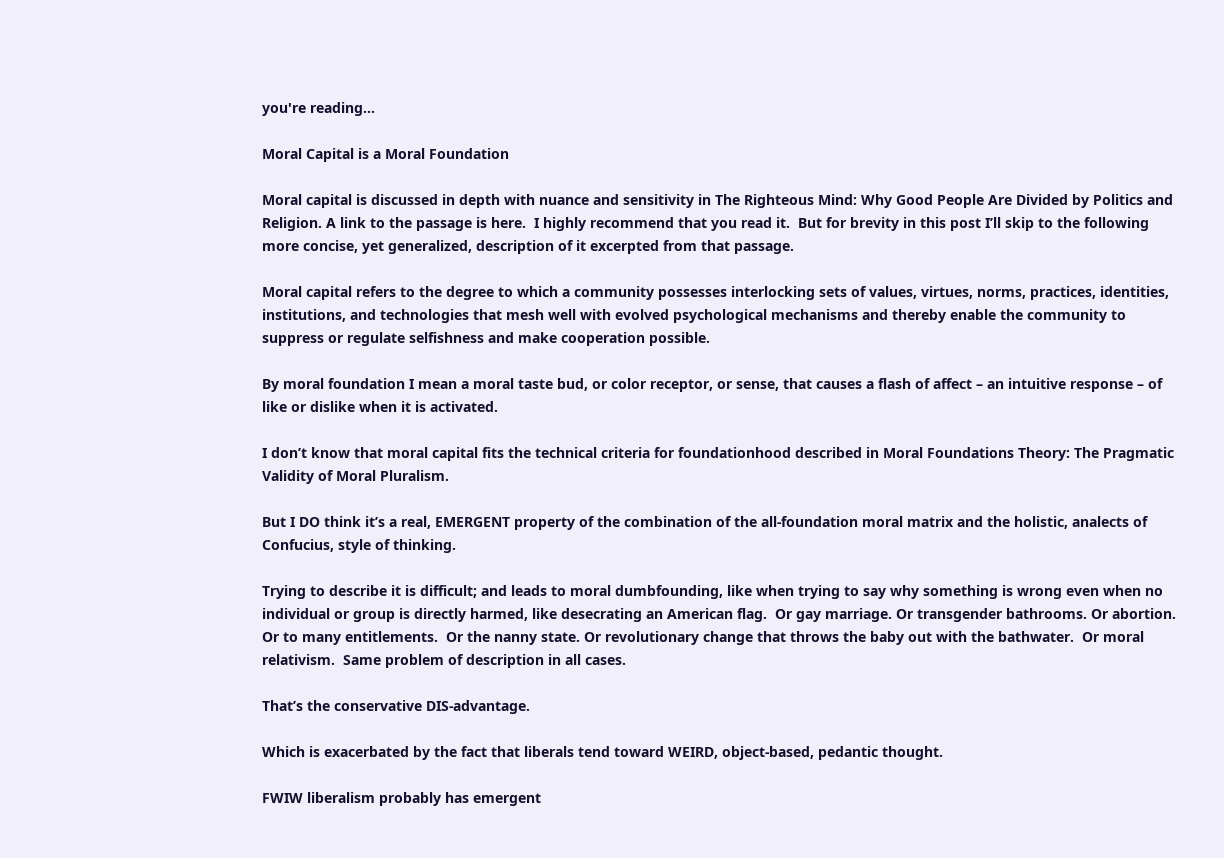you're reading...

Moral Capital is a Moral Foundation

Moral capital is discussed in depth with nuance and sensitivity in The Righteous Mind: Why Good People Are Divided by Politics and Religion. A link to the passage is here.  I highly recommend that you read it.  But for brevity in this post I’ll skip to the following more concise, yet generalized, description of it excerpted from that passage.

Moral capital refers to the degree to which a community possesses interlocking sets of values, virtues, norms, practices, identities, institutions, and technologies that mesh well with evolved psychological mechanisms and thereby enable the community to suppress or regulate selfishness and make cooperation possible.

By moral foundation I mean a moral taste bud, or color receptor, or sense, that causes a flash of affect – an intuitive response – of like or dislike when it is activated.

I don’t know that moral capital fits the technical criteria for foundationhood described in Moral Foundations Theory: The Pragmatic Validity of Moral Pluralism.

But I DO think it’s a real, EMERGENT property of the combination of the all-foundation moral matrix and the holistic, analects of Confucius, style of thinking.

Trying to describe it is difficult; and leads to moral dumbfounding, like when trying to say why something is wrong even when no individual or group is directly harmed, like desecrating an American flag.  Or gay marriage. Or transgender bathrooms. Or abortion.  Or to many entitlements.  Or the nanny state. Or revolutionary change that throws the baby out with the bathwater.  Or moral relativism.  Same problem of description in all cases.

That’s the conservative DIS-advantage.

Which is exacerbated by the fact that liberals tend toward WEIRD, object-based, pedantic thought.

FWIW liberalism probably has emergent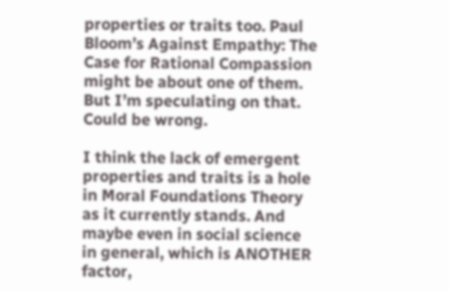properties or traits too. Paul Bloom’s Against Empathy: The Case for Rational Compassion might be about one of them. But I’m speculating on that. Could be wrong.

I think the lack of emergent properties and traits is a hole in Moral Foundations Theory as it currently stands. And maybe even in social science in general, which is ANOTHER factor,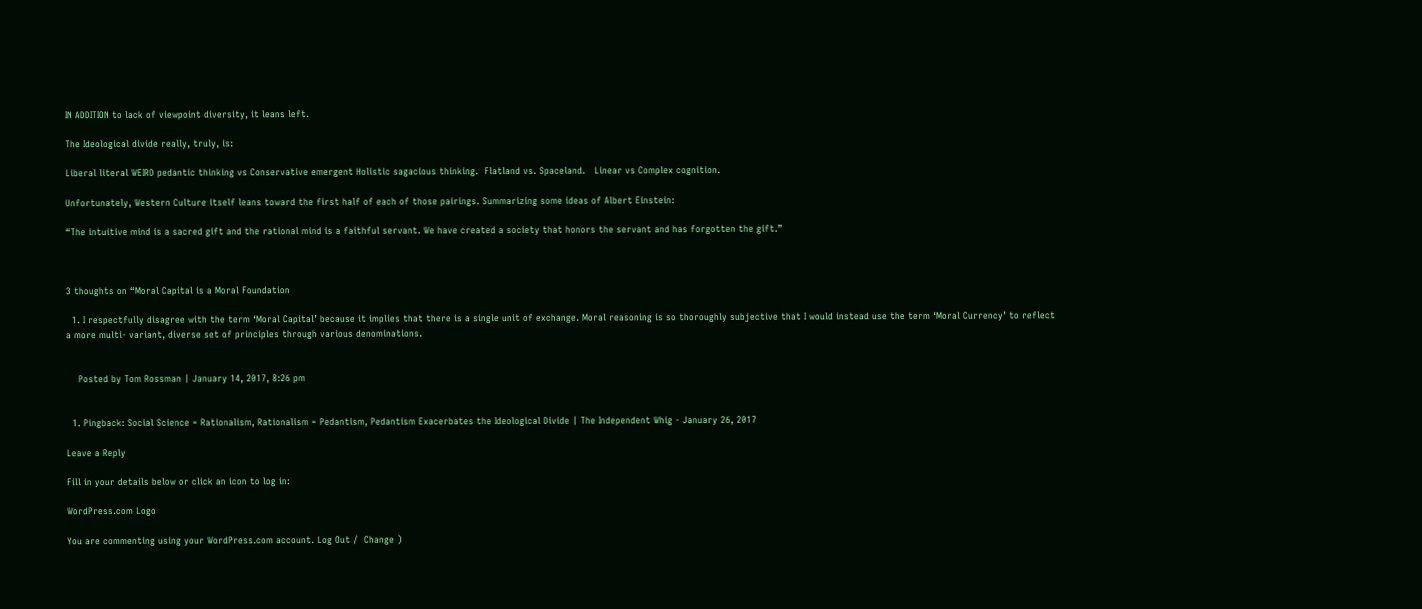IN ADDITION to lack of viewpoint diversity, it leans left.

The Ideological divide really, truly, is:

Liberal literal WEIRD pedantic thinking vs Conservative emergent Holistic sagacious thinking.  Flatland vs. Spaceland.   Linear vs Complex cognition.

Unfortunately, Western Culture itself leans toward the first half of each of those pairings. Summarizing some ideas of Albert Einstein:

“The intuitive mind is a sacred gift and the rational mind is a faithful servant. We have created a society that honors the servant and has forgotten the gift.”



3 thoughts on “Moral Capital is a Moral Foundation

  1. I respectfully disagree with the term ‘Moral Capital’ because it implies that there is a single unit of exchange. Moral reasoning is so thoroughly subjective that I would instead use the term ‘Moral Currency’ to reflect a more multi- variant, diverse set of principles through various denominations.


    Posted by Tom Rossman | January 14, 2017, 8:26 pm


  1. Pingback: Social Science = Rationalism, Rationalism = Pedantism, Pedantism Exacerbates the Ideological Divide | The Independent Whig - January 26, 2017

Leave a Reply

Fill in your details below or click an icon to log in:

WordPress.com Logo

You are commenting using your WordPress.com account. Log Out /  Change )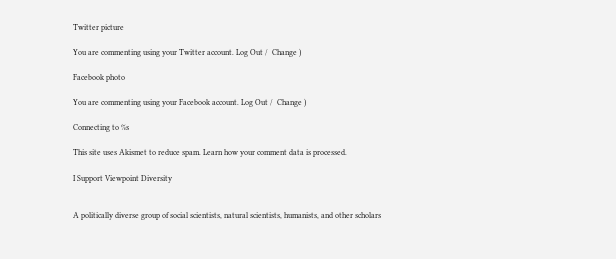Twitter picture

You are commenting using your Twitter account. Log Out /  Change )

Facebook photo

You are commenting using your Facebook account. Log Out /  Change )

Connecting to %s

This site uses Akismet to reduce spam. Learn how your comment data is processed.

I Support Viewpoint Diversity


A politically diverse group of social scientists, natural scientists, humanists, and other scholars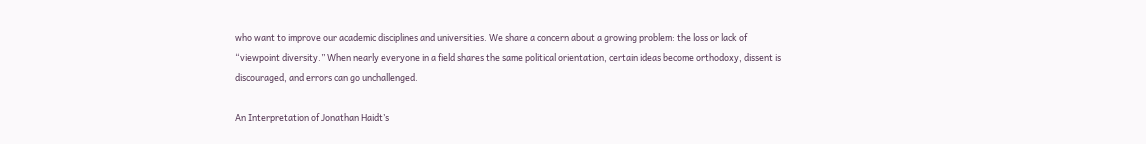who want to improve our academic disciplines and universities. We share a concern about a growing problem: the loss or lack of “viewpoint diversity.” When nearly everyone in a field shares the same political orientation, certain ideas become orthodoxy, dissent is discouraged, and errors can go unchallenged.

An Interpretation of Jonathan Haidt’s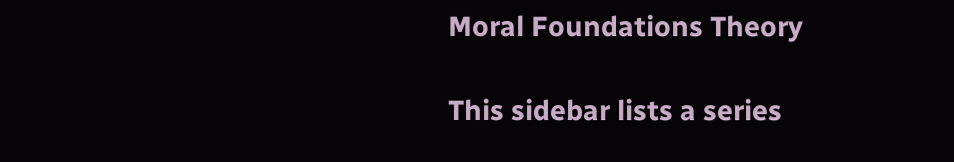Moral Foundations Theory

This sidebar lists a series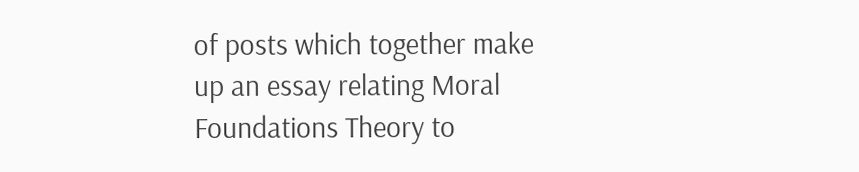of posts which together make up an essay relating Moral Foundations Theory to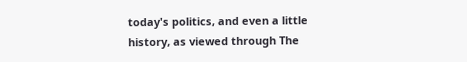today's politics, and even a little history, as viewed through The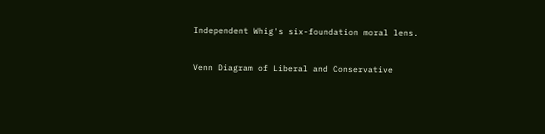Independent Whig's six-foundation moral lens.


Venn Diagram of Liberal and Conservative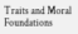Traits and Moral Foundations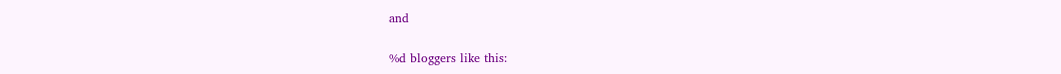and

%d bloggers like this: